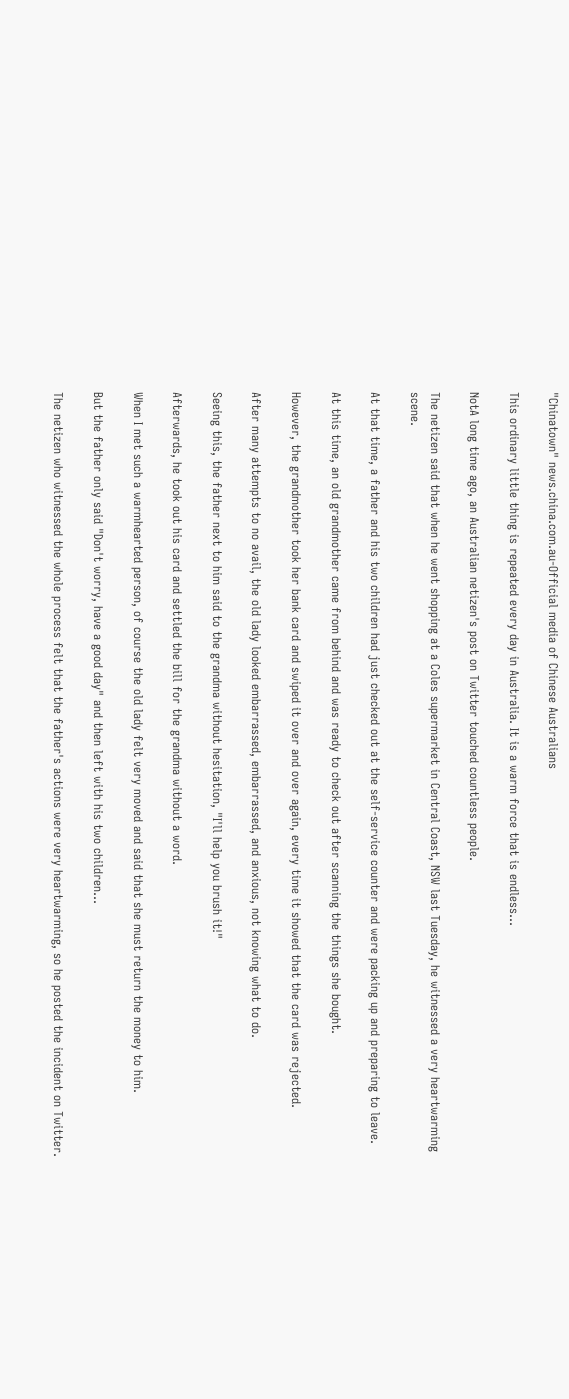"Chinatown" news.china.com.au-Official media of Chinese Australians

This ordinary little thing is repeated every day in Australia. It is a warm force that is endless...

NotA long time ago, an Australian netizen's post on Twitter touched countless people.

The netizen said that when he went shopping at a Coles supermarket in Central Coast, NSW last Tuesday, he witnessed a very heartwarming scene.

At that time, a father and his two children had just checked out at the self-service counter and were packing up and preparing to leave.

At this time, an old grandmother came from behind and was ready to check out after scanning the things she bought.

However, the grandmother took her bank card and swiped it over and over again, every time it showed that the card was rejected.

After many attempts to no avail, the old lady looked embarrassed, embarrassed, and anxious, not knowing what to do.

Seeing this, the father next to him said to the grandma without hesitation, "I'll help you brush it!"

Afterwards, he took out his card and settled the bill for the grandma without a word.

When I met such a warmhearted person, of course the old lady felt very moved and said that she must return the money to him.

But the father only said "Don't worry, have a good day" and then left with his two children...

The netizen who witnessed the whole process felt that the father's actions were very heartwarming, so he posted the incident on Twitter.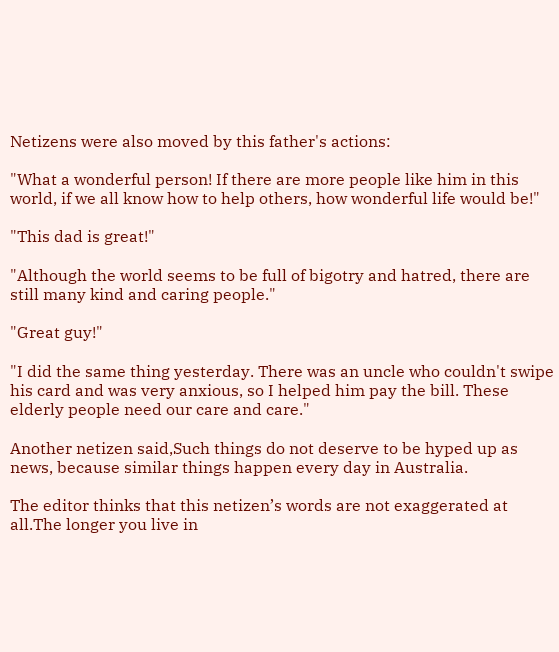Netizens were also moved by this father's actions:

"What a wonderful person! If there are more people like him in this world, if we all know how to help others, how wonderful life would be!"

"This dad is great!"

"Although the world seems to be full of bigotry and hatred, there are still many kind and caring people."

"Great guy!"

"I did the same thing yesterday. There was an uncle who couldn't swipe his card and was very anxious, so I helped him pay the bill. These elderly people need our care and care."

Another netizen said,Such things do not deserve to be hyped up as news, because similar things happen every day in Australia.

The editor thinks that this netizen’s words are not exaggerated at all.The longer you live in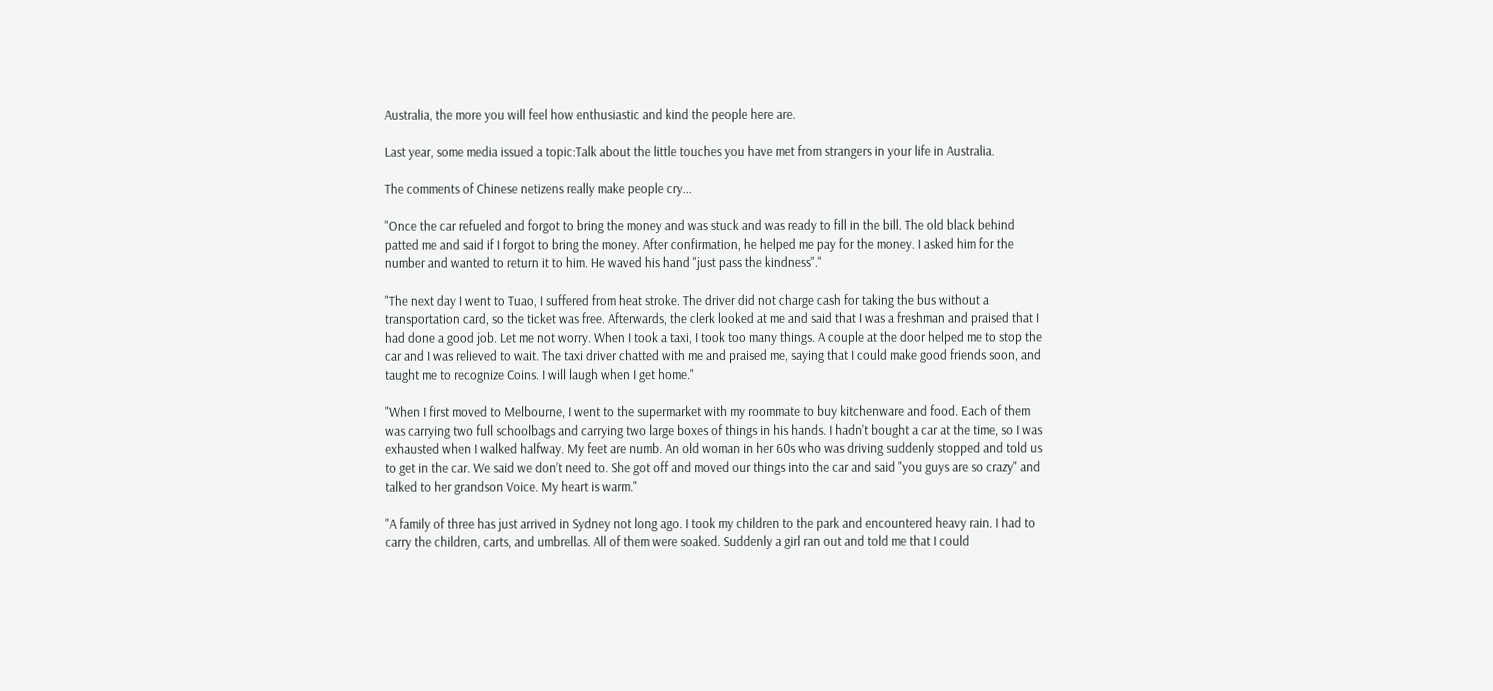Australia, the more you will feel how enthusiastic and kind the people here are.

Last year, some media issued a topic:Talk about the little touches you have met from strangers in your life in Australia.

The comments of Chinese netizens really make people cry...

"Once the car refueled and forgot to bring the money and was stuck and was ready to fill in the bill. The old black behind patted me and said if I forgot to bring the money. After confirmation, he helped me pay for the money. I asked him for the number and wanted to return it to him. He waved his hand "just pass the kindness"."

"The next day I went to Tuao, I suffered from heat stroke. The driver did not charge cash for taking the bus without a transportation card, so the ticket was free. Afterwards, the clerk looked at me and said that I was a freshman and praised that I had done a good job. Let me not worry. When I took a taxi, I took too many things. A couple at the door helped me to stop the car and I was relieved to wait. The taxi driver chatted with me and praised me, saying that I could make good friends soon, and taught me to recognize Coins. I will laugh when I get home."

"When I first moved to Melbourne, I went to the supermarket with my roommate to buy kitchenware and food. Each of them was carrying two full schoolbags and carrying two large boxes of things in his hands. I hadn't bought a car at the time, so I was exhausted when I walked halfway. My feet are numb. An old woman in her 60s who was driving suddenly stopped and told us to get in the car. We said we don’t need to. She got off and moved our things into the car and said "you guys are so crazy" and talked to her grandson Voice. My heart is warm."

"A family of three has just arrived in Sydney not long ago. I took my children to the park and encountered heavy rain. I had to carry the children, carts, and umbrellas. All of them were soaked. Suddenly a girl ran out and told me that I could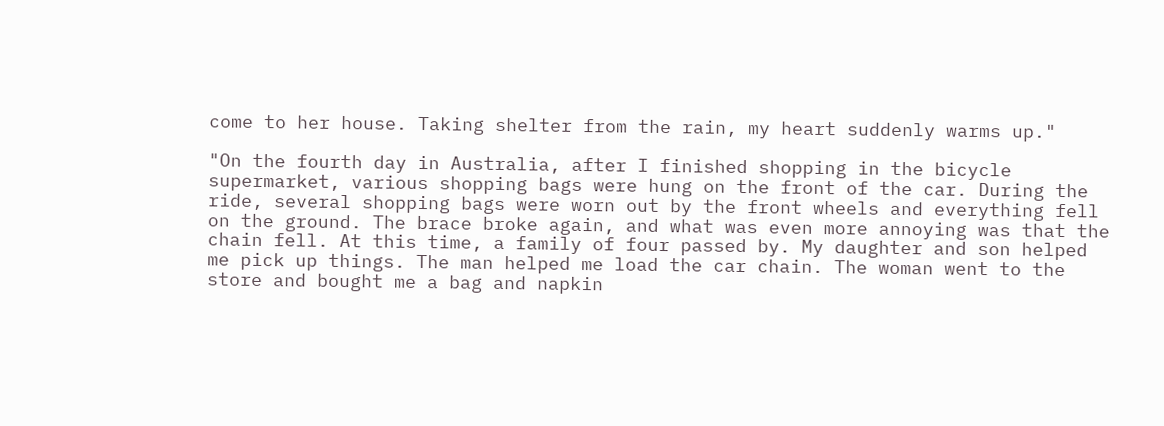come to her house. Taking shelter from the rain, my heart suddenly warms up."

"On the fourth day in Australia, after I finished shopping in the bicycle supermarket, various shopping bags were hung on the front of the car. During the ride, several shopping bags were worn out by the front wheels and everything fell on the ground. The brace broke again, and what was even more annoying was that the chain fell. At this time, a family of four passed by. My daughter and son helped me pick up things. The man helped me load the car chain. The woman went to the store and bought me a bag and napkin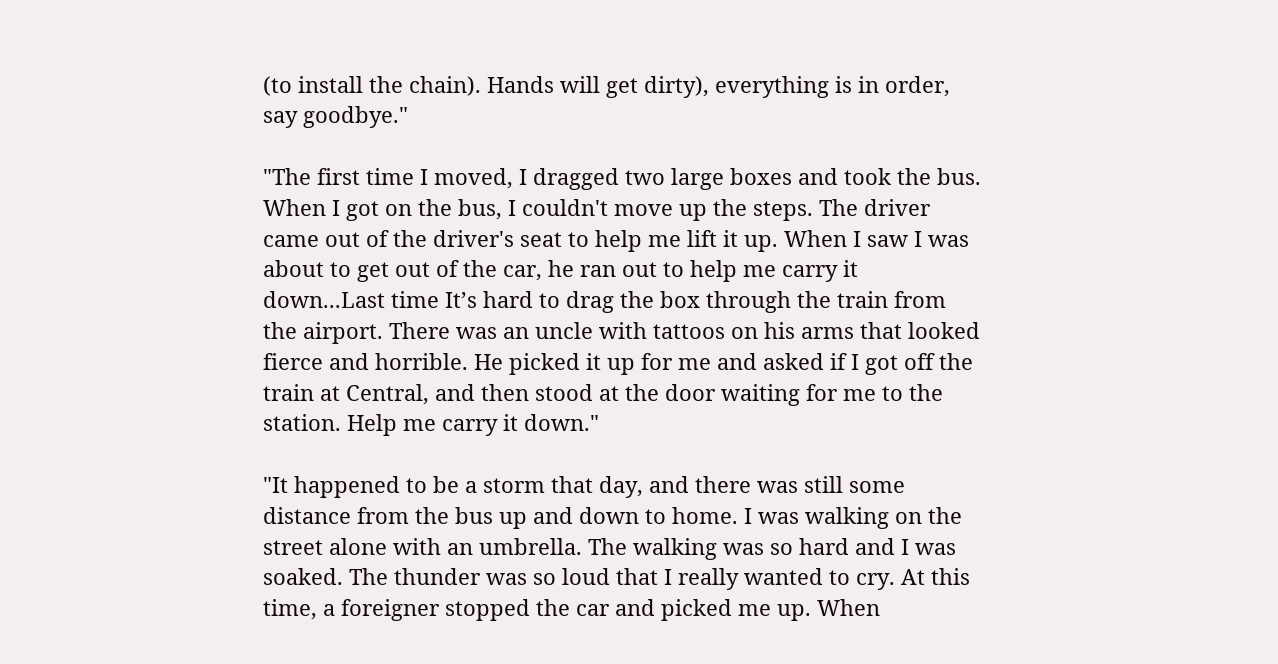(to install the chain). Hands will get dirty), everything is in order, say goodbye."

"The first time I moved, I dragged two large boxes and took the bus. When I got on the bus, I couldn't move up the steps. The driver came out of the driver's seat to help me lift it up. When I saw I was about to get out of the car, he ran out to help me carry it down...Last time It’s hard to drag the box through the train from the airport. There was an uncle with tattoos on his arms that looked fierce and horrible. He picked it up for me and asked if I got off the train at Central, and then stood at the door waiting for me to the station. Help me carry it down."

"It happened to be a storm that day, and there was still some distance from the bus up and down to home. I was walking on the street alone with an umbrella. The walking was so hard and I was soaked. The thunder was so loud that I really wanted to cry. At this time, a foreigner stopped the car and picked me up. When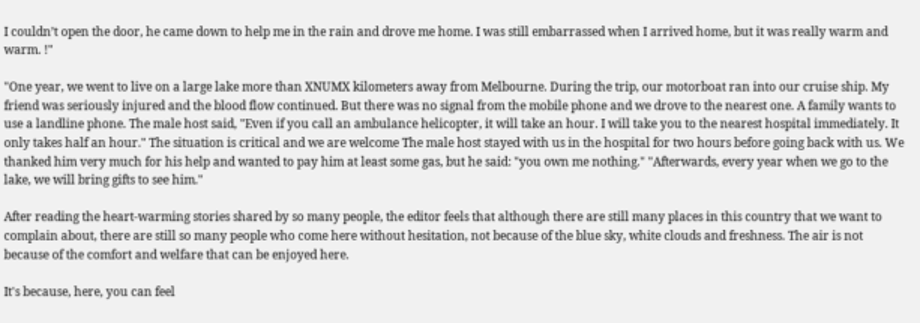I couldn’t open the door, he came down to help me in the rain and drove me home. I was still embarrassed when I arrived home, but it was really warm and warm. !"

"One year, we went to live on a large lake more than XNUMX kilometers away from Melbourne. During the trip, our motorboat ran into our cruise ship. My friend was seriously injured and the blood flow continued. But there was no signal from the mobile phone and we drove to the nearest one. A family wants to use a landline phone. The male host said, "Even if you call an ambulance helicopter, it will take an hour. I will take you to the nearest hospital immediately. It only takes half an hour." The situation is critical and we are welcome The male host stayed with us in the hospital for two hours before going back with us. We thanked him very much for his help and wanted to pay him at least some gas, but he said: "you own me nothing." "Afterwards, every year when we go to the lake, we will bring gifts to see him."

After reading the heart-warming stories shared by so many people, the editor feels that although there are still many places in this country that we want to complain about, there are still so many people who come here without hesitation, not because of the blue sky, white clouds and freshness. The air is not because of the comfort and welfare that can be enjoyed here.

It's because, here, you can feel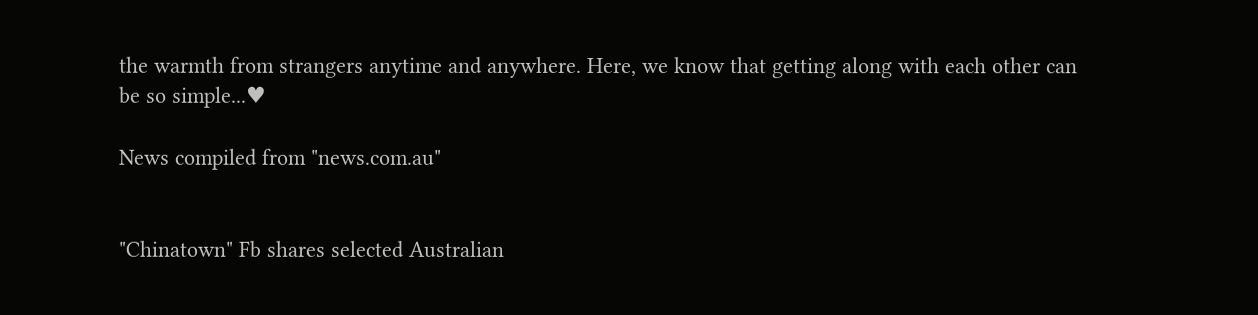the warmth from strangers anytime and anywhere. Here, we know that getting along with each other can be so simple...♥

News compiled from "news.com.au"


"Chinatown" Fb shares selected Australian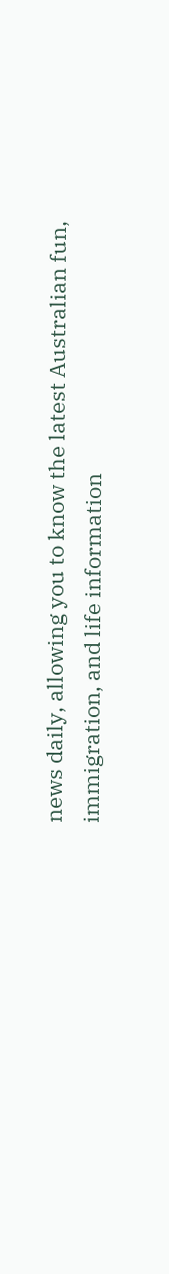news daily, allowing you to know the latest Australian fun, immigration, and life information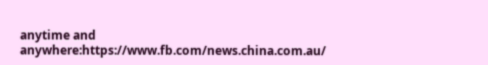anytime and anywhere:https://www.fb.com/news.china.com.au/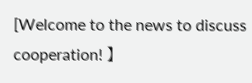[Welcome to the news to discuss cooperation! 】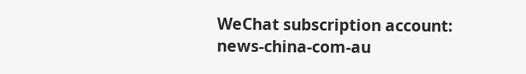WeChat subscription account: news-china-com-au